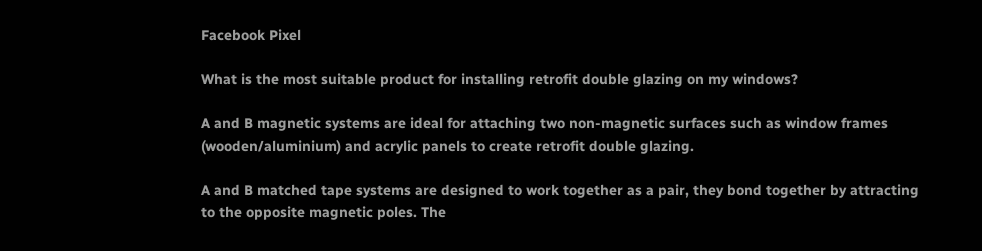Facebook Pixel

What is the most suitable product for installing retrofit double glazing on my windows?

A and B magnetic systems are ideal for attaching two non-magnetic surfaces such as window frames (wooden/aluminium) and acrylic panels to create retrofit double glazing.

A and B matched tape systems are designed to work together as a pair, they bond together by attracting to the opposite magnetic poles. The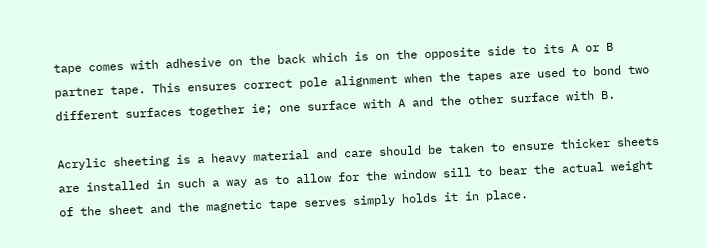tape comes with adhesive on the back which is on the opposite side to its A or B partner tape. This ensures correct pole alignment when the tapes are used to bond two different surfaces together ie; one surface with A and the other surface with B.

Acrylic sheeting is a heavy material and care should be taken to ensure thicker sheets are installed in such a way as to allow for the window sill to bear the actual weight of the sheet and the magnetic tape serves simply holds it in place.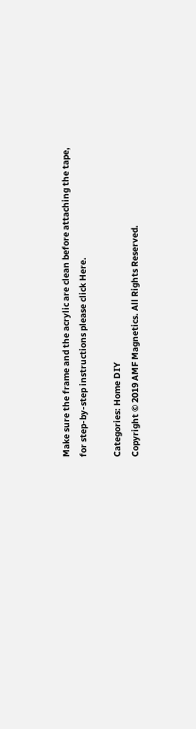Make sure the frame and the acrylic are clean before attaching the tape, for step-by-step instructions please click Here.

Categories: Home DIY
Copyright © 2019 AMF Magnetics. All Rights Reserved.